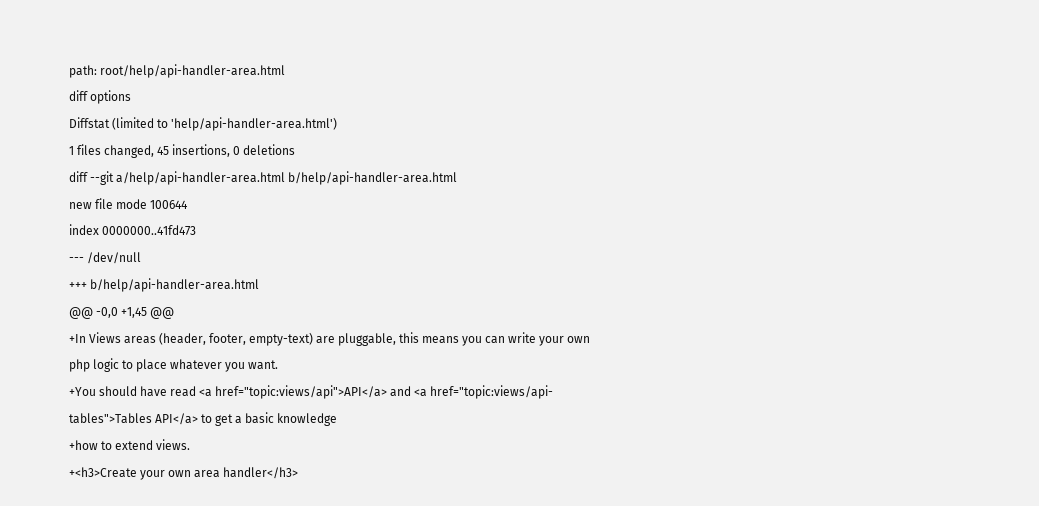path: root/help/api-handler-area.html
diff options
Diffstat (limited to 'help/api-handler-area.html')
1 files changed, 45 insertions, 0 deletions
diff --git a/help/api-handler-area.html b/help/api-handler-area.html
new file mode 100644
index 0000000..41fd473
--- /dev/null
+++ b/help/api-handler-area.html
@@ -0,0 +1,45 @@
+In Views areas (header, footer, empty-text) are pluggable, this means you can write your own php logic to place whatever you want.
+You should have read <a href="topic:views/api">API</a> and <a href="topic:views/api-tables">Tables API</a> to get a basic knowledge
+how to extend views.
+<h3>Create your own area handler</h3>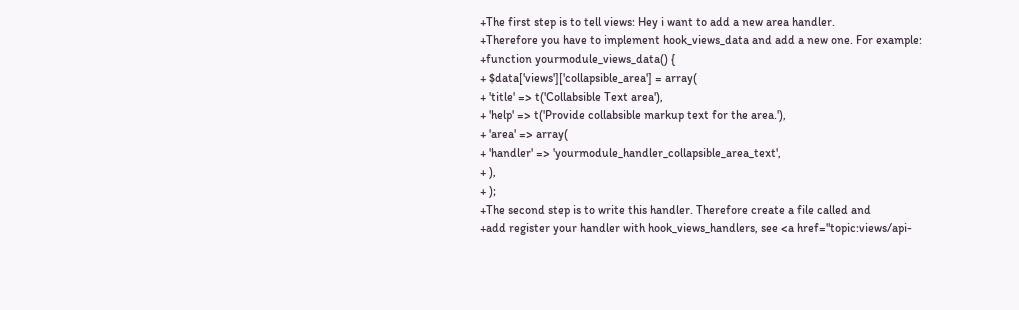+The first step is to tell views: Hey i want to add a new area handler.
+Therefore you have to implement hook_views_data and add a new one. For example:
+function yourmodule_views_data() {
+ $data['views']['collapsible_area'] = array(
+ 'title' => t('Collabsible Text area'),
+ 'help' => t('Provide collabsible markup text for the area.'),
+ 'area' => array(
+ 'handler' => 'yourmodule_handler_collapsible_area_text',
+ ),
+ );
+The second step is to write this handler. Therefore create a file called and
+add register your handler with hook_views_handlers, see <a href="topic:views/api-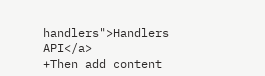handlers">Handlers API</a>
+Then add content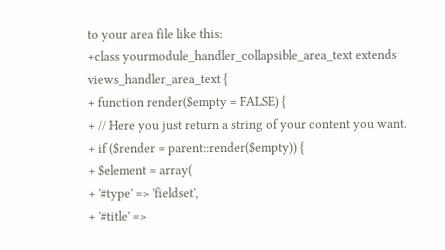to your area file like this:
+class yourmodule_handler_collapsible_area_text extends views_handler_area_text {
+ function render($empty = FALSE) {
+ // Here you just return a string of your content you want.
+ if ($render = parent::render($empty)) {
+ $element = array(
+ '#type' => 'fieldset',
+ '#title' =>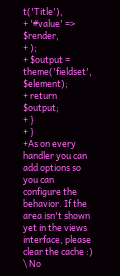t('Title'),
+ '#value' => $render,
+ );
+ $output = theme('fieldset', $element);
+ return $output;
+ }
+ }
+As on every handler you can add options so you can configure the behavior. If the area isn't shown yet in the views interface, please clear the cache :) \ No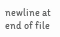newline at end of file